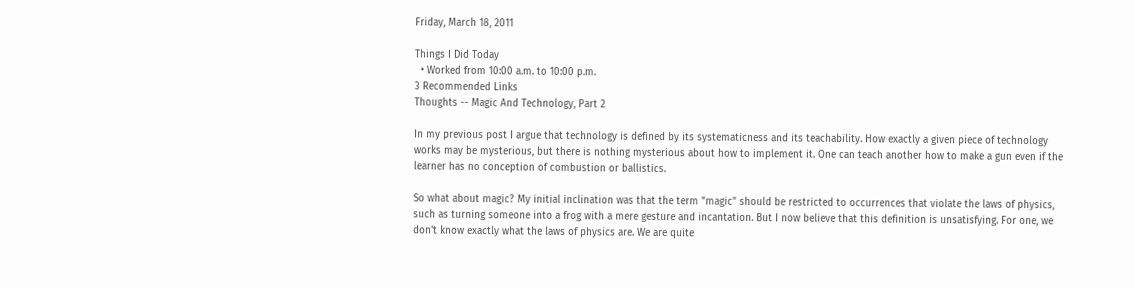Friday, March 18, 2011

Things I Did Today
  • Worked from 10:00 a.m. to 10:00 p.m.
3 Recommended Links
Thoughts -- Magic And Technology, Part 2

In my previous post I argue that technology is defined by its systematicness and its teachability. How exactly a given piece of technology works may be mysterious, but there is nothing mysterious about how to implement it. One can teach another how to make a gun even if the learner has no conception of combustion or ballistics.

So what about magic? My initial inclination was that the term "magic" should be restricted to occurrences that violate the laws of physics, such as turning someone into a frog with a mere gesture and incantation. But I now believe that this definition is unsatisfying. For one, we don't know exactly what the laws of physics are. We are quite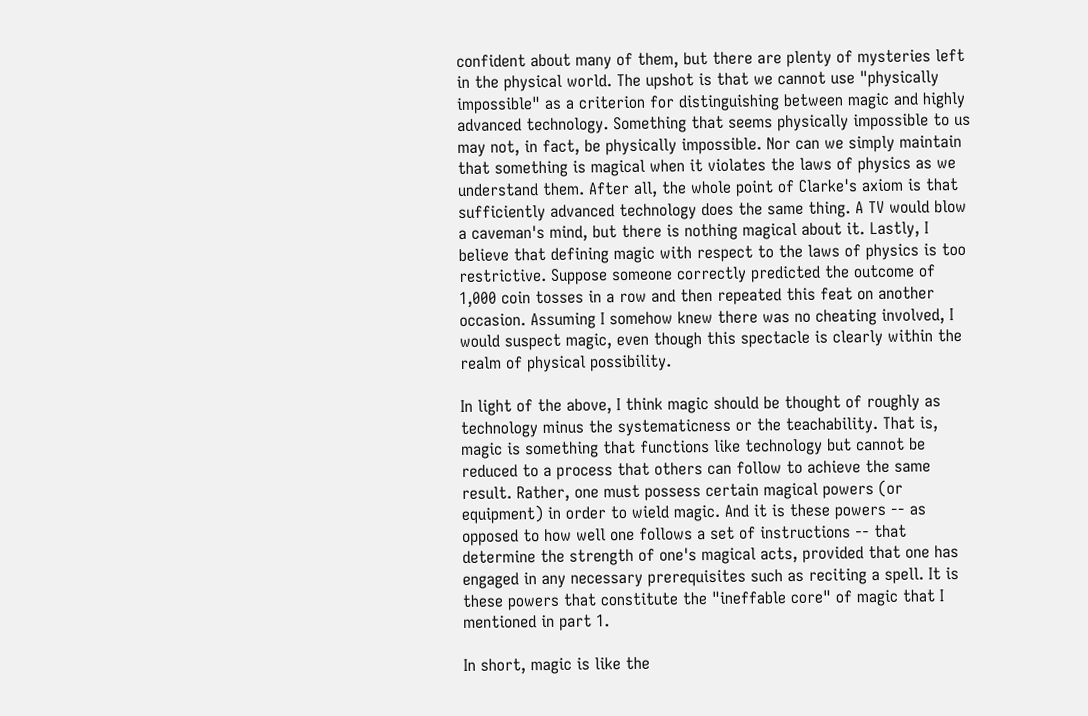confident about many of them, but there are plenty of mysteries left in the physical world. The upshot is that we cannot use "physically impossible" as a criterion for distinguishing between magic and highly advanced technology. Something that seems physically impossible to us may not, in fact, be physically impossible. Nor can we simply maintain that something is magical when it violates the laws of physics as we understand them. After all, the whole point of Clarke's axiom is that sufficiently advanced technology does the same thing. A TV would blow a caveman's mind, but there is nothing magical about it. Lastly, I believe that defining magic with respect to the laws of physics is too restrictive. Suppose someone correctly predicted the outcome of 1,000 coin tosses in a row and then repeated this feat on another occasion. Assuming I somehow knew there was no cheating involved, I would suspect magic, even though this spectacle is clearly within the realm of physical possibility.

In light of the above, I think magic should be thought of roughly as technology minus the systematicness or the teachability. That is, magic is something that functions like technology but cannot be reduced to a process that others can follow to achieve the same result. Rather, one must possess certain magical powers (or equipment) in order to wield magic. And it is these powers -- as opposed to how well one follows a set of instructions -- that determine the strength of one's magical acts, provided that one has engaged in any necessary prerequisites such as reciting a spell. It is these powers that constitute the "ineffable core" of magic that I mentioned in part 1.

In short, magic is like the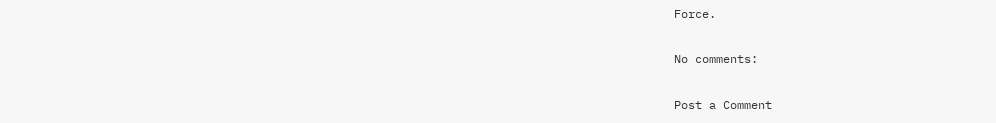Force.

No comments:

Post a Comment